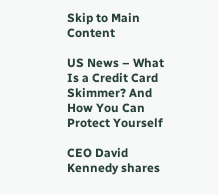Skip to Main Content

US News – What Is a Credit Card Skimmer? And How You Can Protect Yourself

CEO David Kennedy shares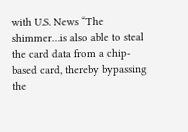with U.S. News “The shimmer…is also able to steal the card data from a chip-based card, thereby bypassing the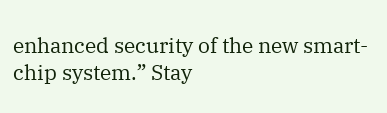enhanced security of the new smart-chip system.” Stay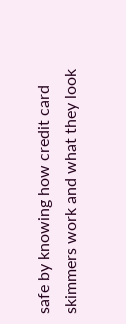safe by knowing how credit card skimmers work and what they look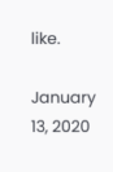like.

January 13, 2020